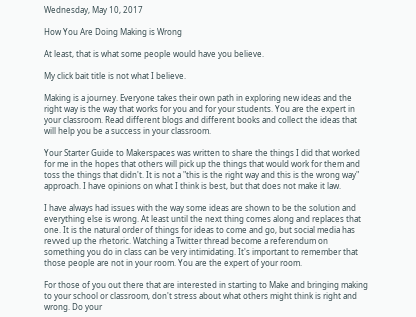Wednesday, May 10, 2017

How You Are Doing Making is Wrong

At least, that is what some people would have you believe.

My click bait title is not what I believe.

Making is a journey. Everyone takes their own path in exploring new ideas and the right way is the way that works for you and for your students. You are the expert in your classroom. Read different blogs and different books and collect the ideas that will help you be a success in your classroom.

Your Starter Guide to Makerspaces was written to share the things I did that worked for me in the hopes that others will pick up the things that would work for them and toss the things that didn't. It is not a "this is the right way and this is the wrong way" approach. I have opinions on what I think is best, but that does not make it law.

I have always had issues with the way some ideas are shown to be the solution and everything else is wrong. At least until the next thing comes along and replaces that one. It is the natural order of things for ideas to come and go, but social media has revved up the rhetoric. Watching a Twitter thread become a referendum on something you do in class can be very intimidating. It's important to remember that those people are not in your room. You are the expert of your room.

For those of you out there that are interested in starting to Make and bringing making to your school or classroom, don't stress about what others might think is right and wrong. Do your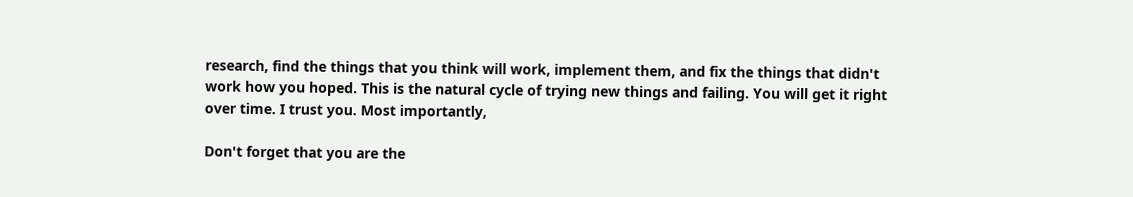research, find the things that you think will work, implement them, and fix the things that didn't work how you hoped. This is the natural cycle of trying new things and failing. You will get it right over time. I trust you. Most importantly,

Don't forget that you are the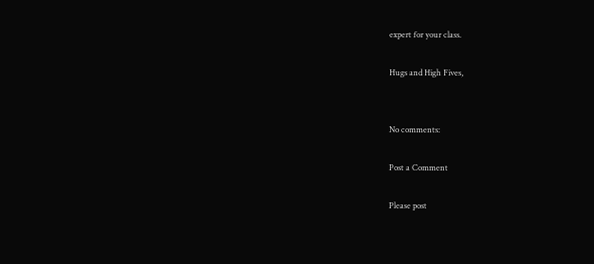expert for your class.

Hugs and High Fives,


No comments:

Post a Comment

Please post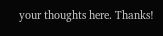your thoughts here. Thanks!